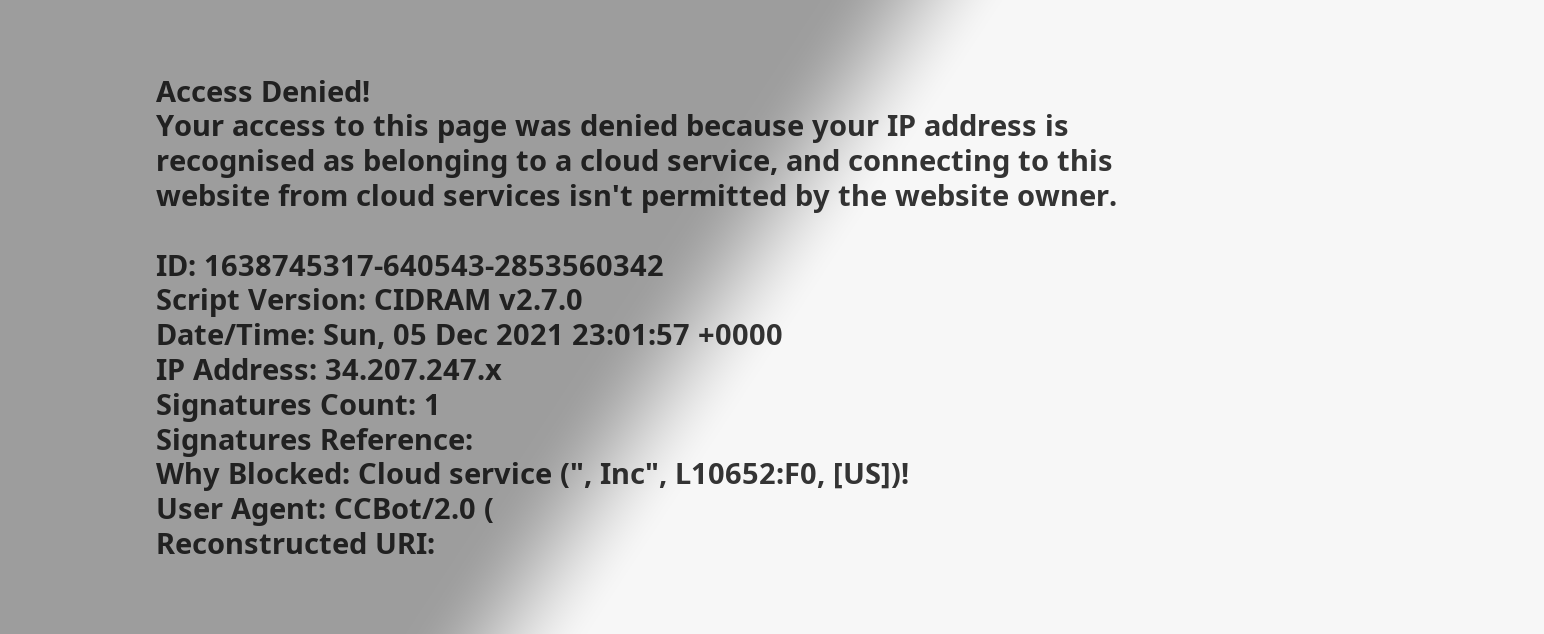Access Denied!
Your access to this page was denied because your IP address is recognised as belonging to a cloud service, and connecting to this website from cloud services isn't permitted by the website owner.

ID: 1638745317-640543-2853560342
Script Version: CIDRAM v2.7.0
Date/Time: Sun, 05 Dec 2021 23:01:57 +0000
IP Address: 34.207.247.x
Signatures Count: 1
Signatures Reference:
Why Blocked: Cloud service (", Inc", L10652:F0, [US])!
User Agent: CCBot/2.0 (
Reconstructed URI: